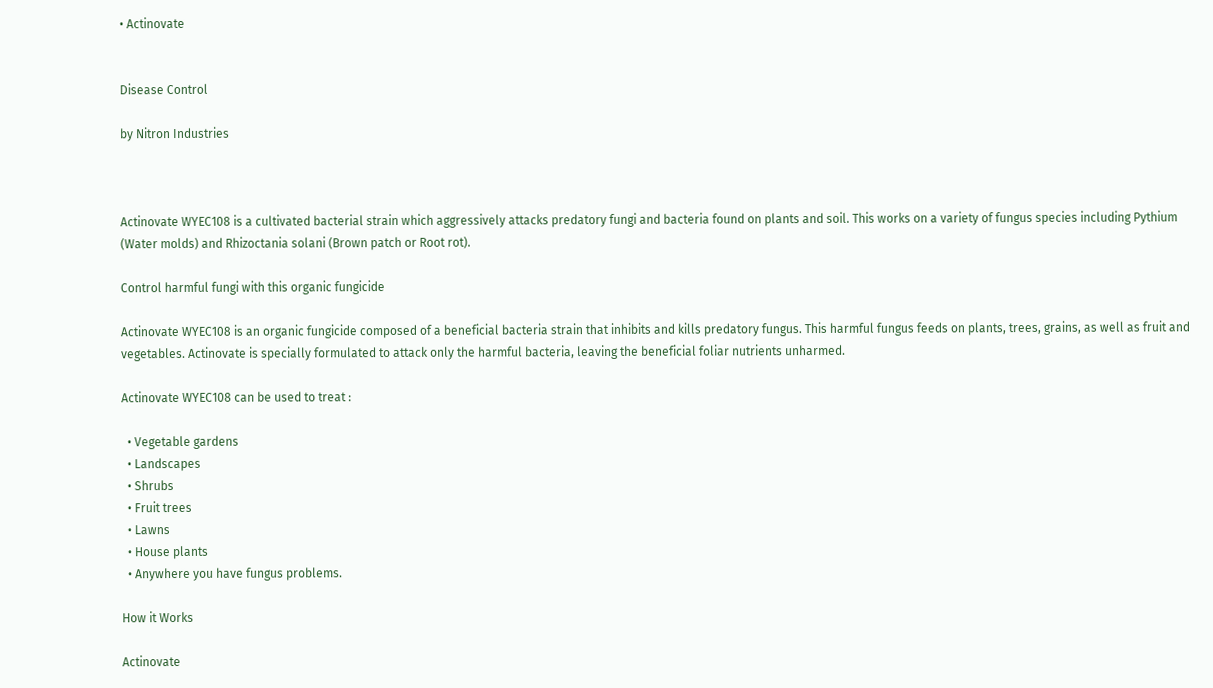• Actinovate


Disease Control

by Nitron Industries



Actinovate WYEC108 is a cultivated bacterial strain which aggressively attacks predatory fungi and bacteria found on plants and soil. This works on a variety of fungus species including Pythium (Water molds) and Rhizoctania solani (Brown patch or Root rot).

Control harmful fungi with this organic fungicide

Actinovate WYEC108 is an organic fungicide composed of a beneficial bacteria strain that inhibits and kills predatory fungus. This harmful fungus feeds on plants, trees, grains, as well as fruit and vegetables. Actinovate is specially formulated to attack only the harmful bacteria, leaving the beneficial foliar nutrients unharmed.

Actinovate WYEC108 can be used to treat :

  • Vegetable gardens
  • Landscapes
  • Shrubs
  • Fruit trees
  • Lawns
  • House plants
  • Anywhere you have fungus problems.

How it Works

Actinovate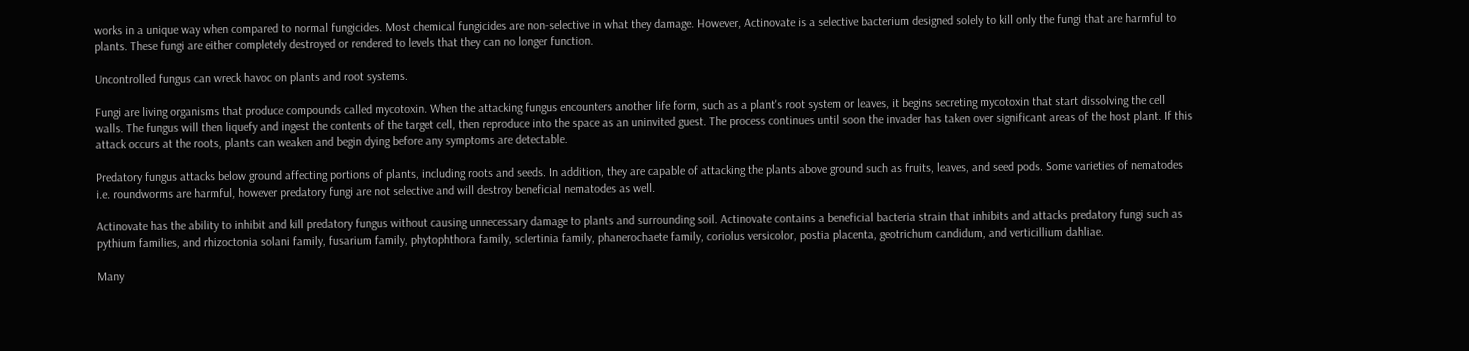works in a unique way when compared to normal fungicides. Most chemical fungicides are non-selective in what they damage. However, Actinovate is a selective bacterium designed solely to kill only the fungi that are harmful to plants. These fungi are either completely destroyed or rendered to levels that they can no longer function.

Uncontrolled fungus can wreck havoc on plants and root systems.

Fungi are living organisms that produce compounds called mycotoxin. When the attacking fungus encounters another life form, such as a plant's root system or leaves, it begins secreting mycotoxin that start dissolving the cell walls. The fungus will then liquefy and ingest the contents of the target cell, then reproduce into the space as an uninvited guest. The process continues until soon the invader has taken over significant areas of the host plant. If this attack occurs at the roots, plants can weaken and begin dying before any symptoms are detectable.

Predatory fungus attacks below ground affecting portions of plants, including roots and seeds. In addition, they are capable of attacking the plants above ground such as fruits, leaves, and seed pods. Some varieties of nematodes i.e. roundworms are harmful, however predatory fungi are not selective and will destroy beneficial nematodes as well.

Actinovate has the ability to inhibit and kill predatory fungus without causing unnecessary damage to plants and surrounding soil. Actinovate contains a beneficial bacteria strain that inhibits and attacks predatory fungi such as pythium families, and rhizoctonia solani family, fusarium family, phytophthora family, sclertinia family, phanerochaete family, coriolus versicolor, postia placenta, geotrichum candidum, and verticillium dahliae.

Many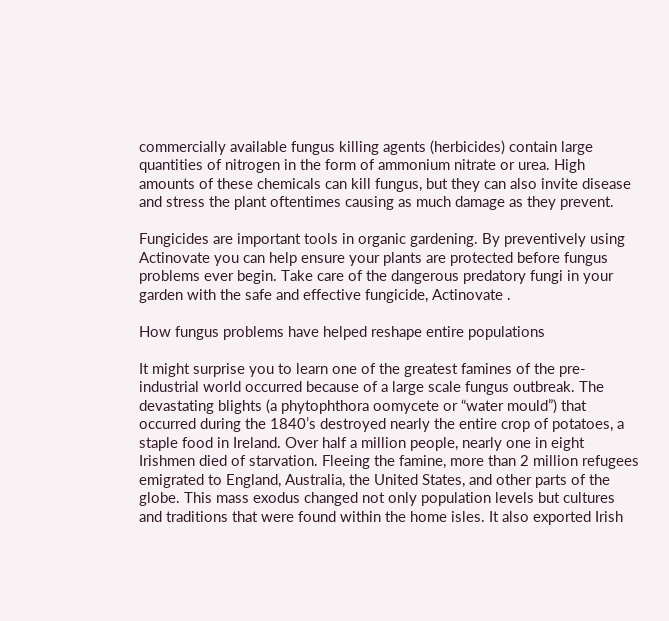commercially available fungus killing agents (herbicides) contain large quantities of nitrogen in the form of ammonium nitrate or urea. High amounts of these chemicals can kill fungus, but they can also invite disease and stress the plant oftentimes causing as much damage as they prevent.

Fungicides are important tools in organic gardening. By preventively using Actinovate you can help ensure your plants are protected before fungus problems ever begin. Take care of the dangerous predatory fungi in your garden with the safe and effective fungicide, Actinovate .

How fungus problems have helped reshape entire populations

It might surprise you to learn one of the greatest famines of the pre-industrial world occurred because of a large scale fungus outbreak. The devastating blights (a phytophthora oomycete or “water mould”) that occurred during the 1840’s destroyed nearly the entire crop of potatoes, a staple food in Ireland. Over half a million people, nearly one in eight Irishmen died of starvation. Fleeing the famine, more than 2 million refugees emigrated to England, Australia, the United States, and other parts of the globe. This mass exodus changed not only population levels but cultures and traditions that were found within the home isles. It also exported Irish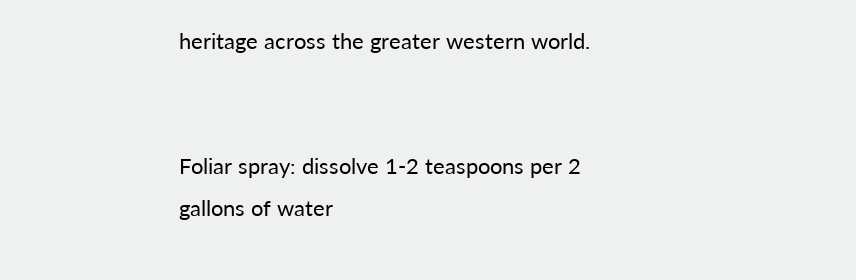heritage across the greater western world.


Foliar spray: dissolve 1-2 teaspoons per 2 gallons of water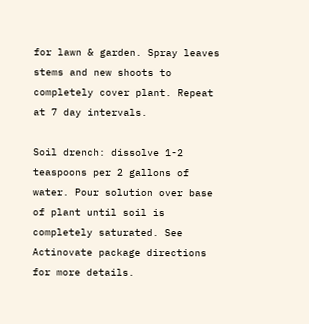for lawn & garden. Spray leaves stems and new shoots to completely cover plant. Repeat at 7 day intervals.

Soil drench: dissolve 1-2 teaspoons per 2 gallons of water. Pour solution over base of plant until soil is completely saturated. See Actinovate package directions for more details.